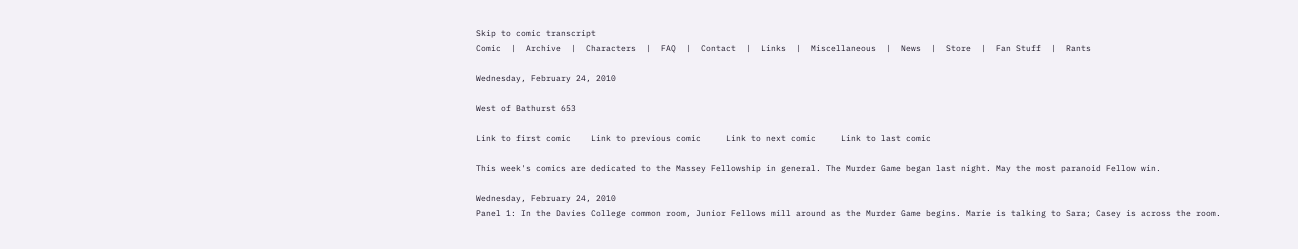Skip to comic transcript
Comic  |  Archive  |  Characters  |  FAQ  |  Contact  |  Links  |  Miscellaneous  |  News  |  Store  |  Fan Stuff  |  Rants

Wednesday, February 24, 2010

West of Bathurst 653

Link to first comic    Link to previous comic     Link to next comic     Link to last comic

This week's comics are dedicated to the Massey Fellowship in general. The Murder Game began last night. May the most paranoid Fellow win.

Wednesday, February 24, 2010
Panel 1: In the Davies College common room, Junior Fellows mill around as the Murder Game begins. Marie is talking to Sara; Casey is across the room.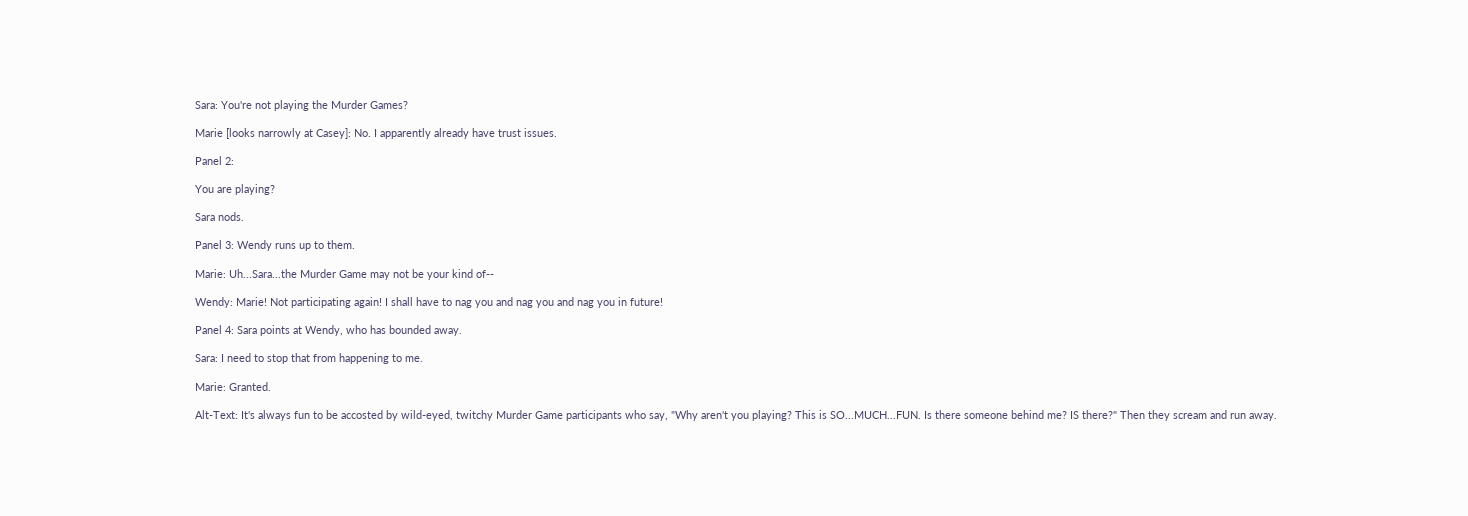Sara: You're not playing the Murder Games?

Marie [looks narrowly at Casey]: No. I apparently already have trust issues.

Panel 2:

You are playing?

Sara nods.

Panel 3: Wendy runs up to them.

Marie: Uh...Sara...the Murder Game may not be your kind of--

Wendy: Marie! Not participating again! I shall have to nag you and nag you and nag you in future!

Panel 4: Sara points at Wendy, who has bounded away.

Sara: I need to stop that from happening to me.

Marie: Granted.

Alt-Text: It's always fun to be accosted by wild-eyed, twitchy Murder Game participants who say, "Why aren't you playing? This is SO...MUCH...FUN. Is there someone behind me? IS there?" Then they scream and run away.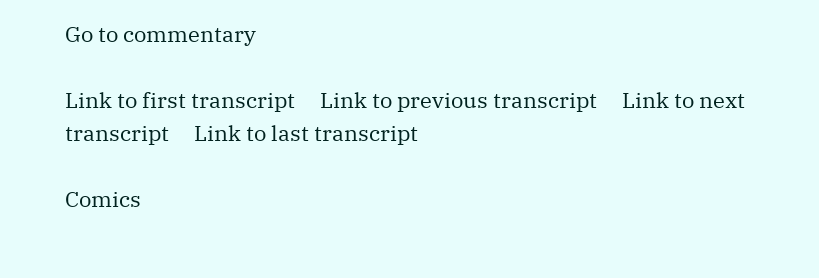Go to commentary

Link to first transcript     Link to previous transcript     Link to next transcript     Link to last transcript

Comics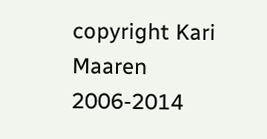copyright Kari Maaren 2006-2014